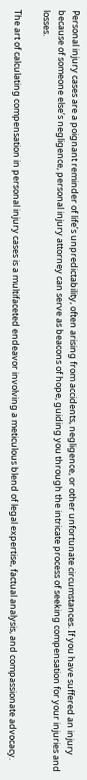Personal injury cases are a poignant reminder of life’s unpredictability, often arising from accidents, negligence, or other unfortunate circumstances. If you have suffered an injury because of someone else’s negligence, personal injury attorney can serve as beacons of hope, guiding you through the intricate process of seeking compensation for your injuries and losses.

The art of calculating compensation in personal injury cases is a multifaceted endeavor involving a meticulous blend of legal expertise, factual analysis, and compassionate advocacy.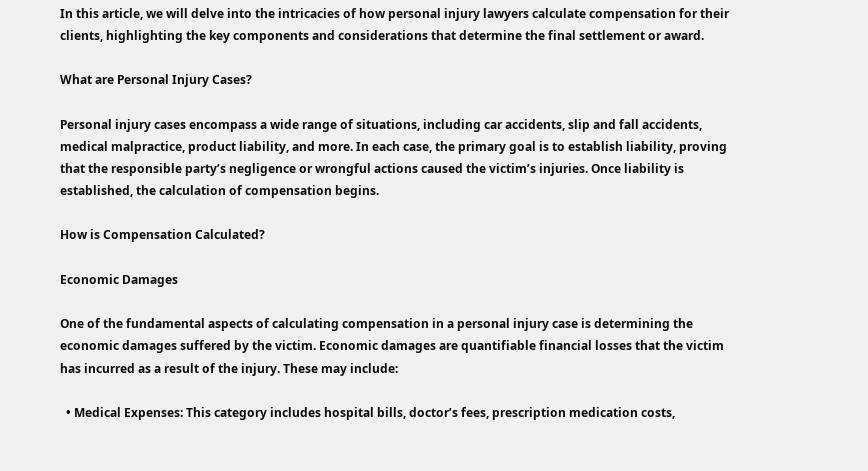In this article, we will delve into the intricacies of how personal injury lawyers calculate compensation for their clients, highlighting the key components and considerations that determine the final settlement or award.

What are Personal Injury Cases?

Personal injury cases encompass a wide range of situations, including car accidents, slip and fall accidents, medical malpractice, product liability, and more. In each case, the primary goal is to establish liability, proving that the responsible party’s negligence or wrongful actions caused the victim’s injuries. Once liability is established, the calculation of compensation begins.

How is Compensation Calculated?

Economic Damages

One of the fundamental aspects of calculating compensation in a personal injury case is determining the economic damages suffered by the victim. Economic damages are quantifiable financial losses that the victim has incurred as a result of the injury. These may include:

  • Medical Expenses: This category includes hospital bills, doctor’s fees, prescription medication costs,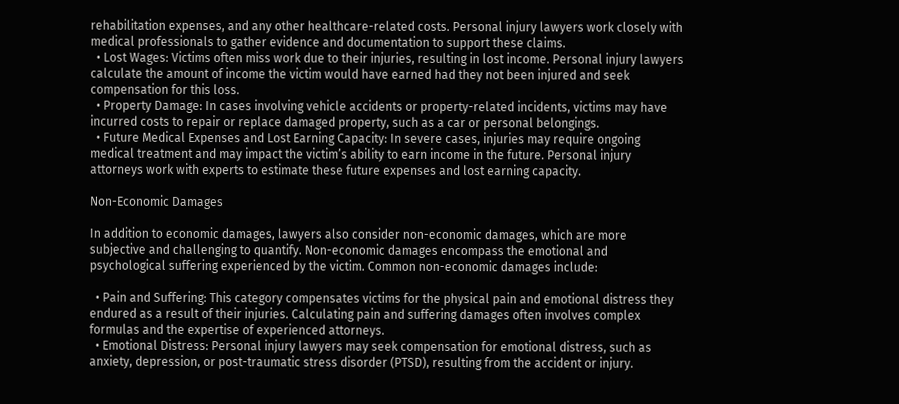rehabilitation expenses, and any other healthcare-related costs. Personal injury lawyers work closely with medical professionals to gather evidence and documentation to support these claims.
  • Lost Wages: Victims often miss work due to their injuries, resulting in lost income. Personal injury lawyers calculate the amount of income the victim would have earned had they not been injured and seek compensation for this loss.
  • Property Damage: In cases involving vehicle accidents or property-related incidents, victims may have incurred costs to repair or replace damaged property, such as a car or personal belongings.
  • Future Medical Expenses and Lost Earning Capacity: In severe cases, injuries may require ongoing medical treatment and may impact the victim’s ability to earn income in the future. Personal injury attorneys work with experts to estimate these future expenses and lost earning capacity.

Non-Economic Damages

In addition to economic damages, lawyers also consider non-economic damages, which are more subjective and challenging to quantify. Non-economic damages encompass the emotional and psychological suffering experienced by the victim. Common non-economic damages include:

  • Pain and Suffering: This category compensates victims for the physical pain and emotional distress they endured as a result of their injuries. Calculating pain and suffering damages often involves complex formulas and the expertise of experienced attorneys.
  • Emotional Distress: Personal injury lawyers may seek compensation for emotional distress, such as anxiety, depression, or post-traumatic stress disorder (PTSD), resulting from the accident or injury.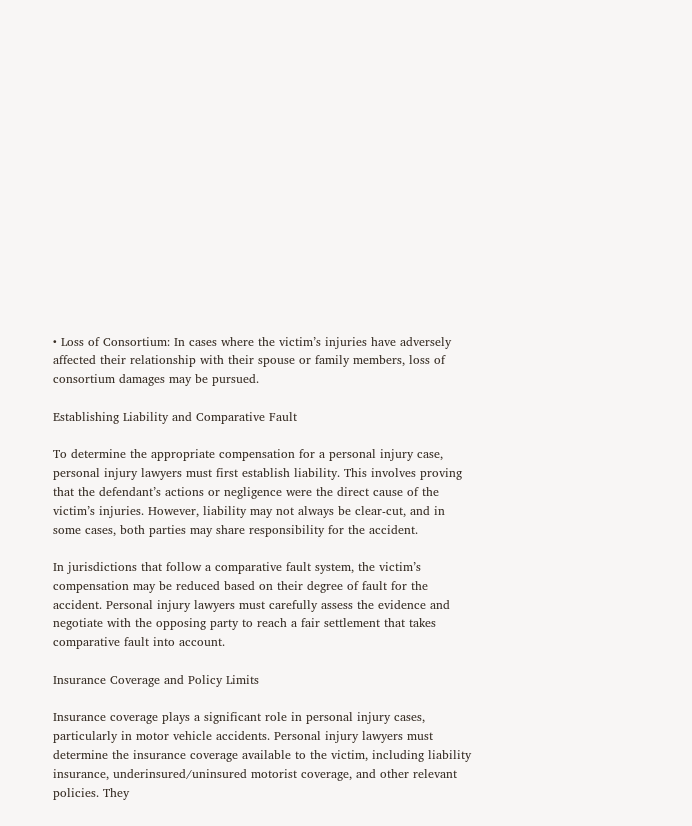• Loss of Consortium: In cases where the victim’s injuries have adversely affected their relationship with their spouse or family members, loss of consortium damages may be pursued.

Establishing Liability and Comparative Fault

To determine the appropriate compensation for a personal injury case, personal injury lawyers must first establish liability. This involves proving that the defendant’s actions or negligence were the direct cause of the victim’s injuries. However, liability may not always be clear-cut, and in some cases, both parties may share responsibility for the accident.

In jurisdictions that follow a comparative fault system, the victim’s compensation may be reduced based on their degree of fault for the accident. Personal injury lawyers must carefully assess the evidence and negotiate with the opposing party to reach a fair settlement that takes comparative fault into account.

Insurance Coverage and Policy Limits

Insurance coverage plays a significant role in personal injury cases, particularly in motor vehicle accidents. Personal injury lawyers must determine the insurance coverage available to the victim, including liability insurance, underinsured/uninsured motorist coverage, and other relevant policies. They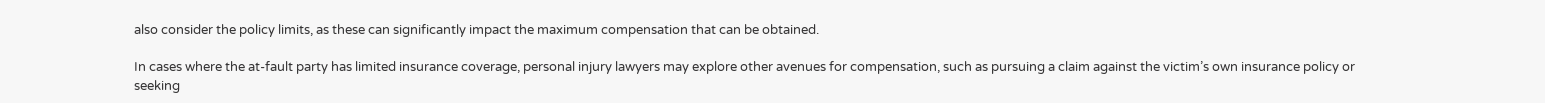also consider the policy limits, as these can significantly impact the maximum compensation that can be obtained.

In cases where the at-fault party has limited insurance coverage, personal injury lawyers may explore other avenues for compensation, such as pursuing a claim against the victim’s own insurance policy or seeking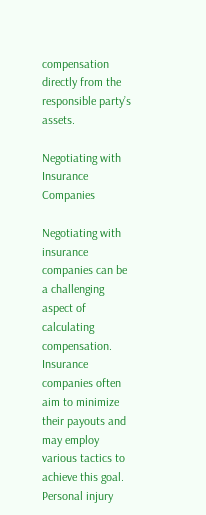compensation directly from the responsible party’s assets.

Negotiating with Insurance Companies

Negotiating with insurance companies can be a challenging aspect of calculating compensation. Insurance companies often aim to minimize their payouts and may employ various tactics to achieve this goal. Personal injury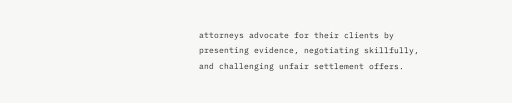attorneys advocate for their clients by presenting evidence, negotiating skillfully, and challenging unfair settlement offers.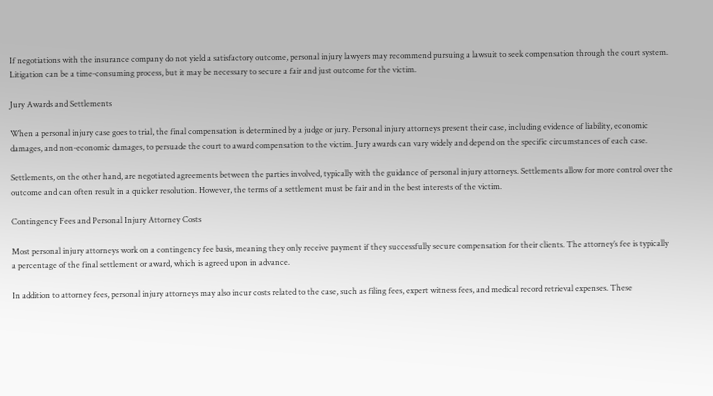If negotiations with the insurance company do not yield a satisfactory outcome, personal injury lawyers may recommend pursuing a lawsuit to seek compensation through the court system. Litigation can be a time-consuming process, but it may be necessary to secure a fair and just outcome for the victim.

Jury Awards and Settlements

When a personal injury case goes to trial, the final compensation is determined by a judge or jury. Personal injury attorneys present their case, including evidence of liability, economic damages, and non-economic damages, to persuade the court to award compensation to the victim. Jury awards can vary widely and depend on the specific circumstances of each case.

Settlements, on the other hand, are negotiated agreements between the parties involved, typically with the guidance of personal injury attorneys. Settlements allow for more control over the outcome and can often result in a quicker resolution. However, the terms of a settlement must be fair and in the best interests of the victim.

Contingency Fees and Personal Injury Attorney Costs

Most personal injury attorneys work on a contingency fee basis, meaning they only receive payment if they successfully secure compensation for their clients. The attorney’s fee is typically a percentage of the final settlement or award, which is agreed upon in advance.

In addition to attorney fees, personal injury attorneys may also incur costs related to the case, such as filing fees, expert witness fees, and medical record retrieval expenses. These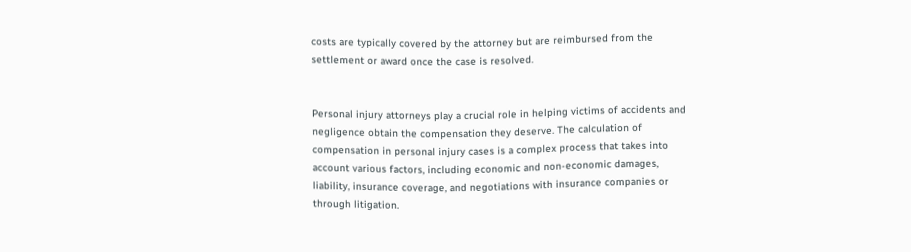costs are typically covered by the attorney but are reimbursed from the settlement or award once the case is resolved.


Personal injury attorneys play a crucial role in helping victims of accidents and negligence obtain the compensation they deserve. The calculation of compensation in personal injury cases is a complex process that takes into account various factors, including economic and non-economic damages, liability, insurance coverage, and negotiations with insurance companies or through litigation.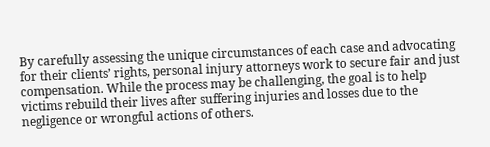By carefully assessing the unique circumstances of each case and advocating for their clients’ rights, personal injury attorneys work to secure fair and just compensation. While the process may be challenging, the goal is to help victims rebuild their lives after suffering injuries and losses due to the negligence or wrongful actions of others.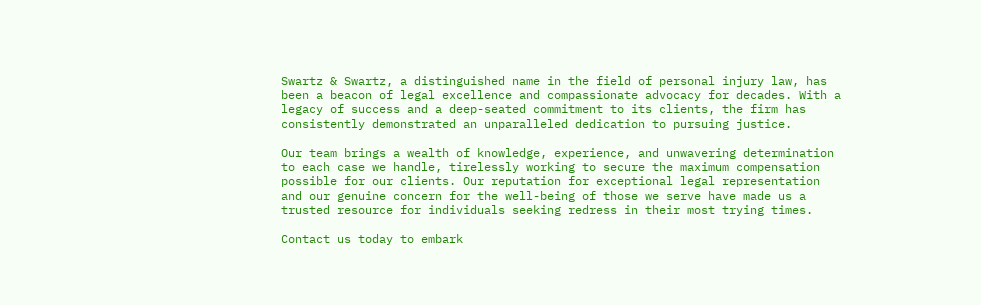Swartz & Swartz, a distinguished name in the field of personal injury law, has been a beacon of legal excellence and compassionate advocacy for decades. With a legacy of success and a deep-seated commitment to its clients, the firm has consistently demonstrated an unparalleled dedication to pursuing justice.

Our team brings a wealth of knowledge, experience, and unwavering determination to each case we handle, tirelessly working to secure the maximum compensation possible for our clients. Our reputation for exceptional legal representation and our genuine concern for the well-being of those we serve have made us a trusted resource for individuals seeking redress in their most trying times.

Contact us today to embark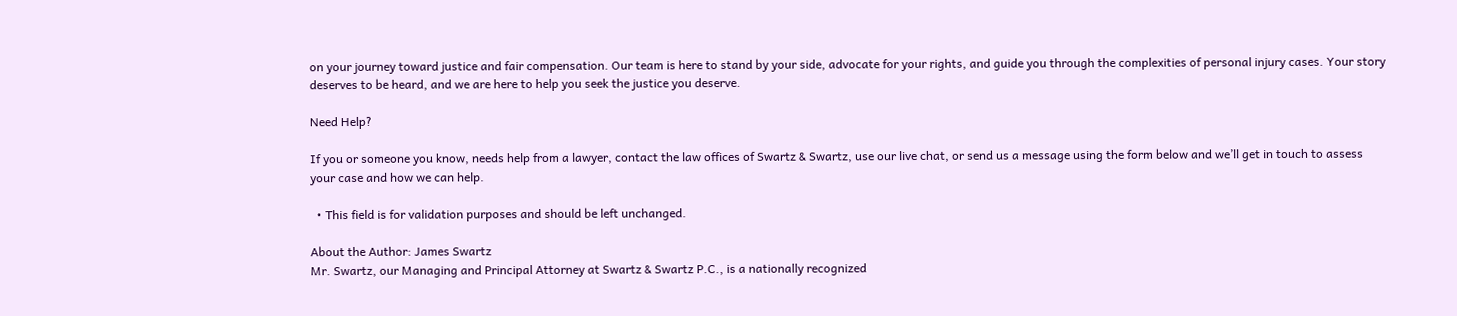on your journey toward justice and fair compensation. Our team is here to stand by your side, advocate for your rights, and guide you through the complexities of personal injury cases. Your story deserves to be heard, and we are here to help you seek the justice you deserve.

Need Help?

If you or someone you know, needs help from a lawyer, contact the law offices of Swartz & Swartz, use our live chat, or send us a message using the form below and we’ll get in touch to assess your case and how we can help.

  • This field is for validation purposes and should be left unchanged.

About the Author: James Swartz
Mr. Swartz, our Managing and Principal Attorney at Swartz & Swartz P.C., is a nationally recognized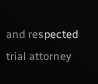and respected trial attorney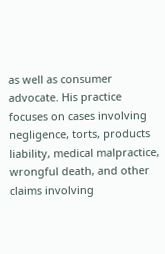as well as consumer advocate. His practice focuses on cases involving negligence, torts, products liability, medical malpractice, wrongful death, and other claims involving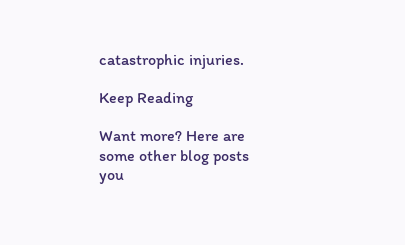catastrophic injuries.

Keep Reading

Want more? Here are some other blog posts you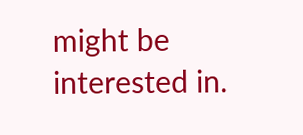might be interested in.